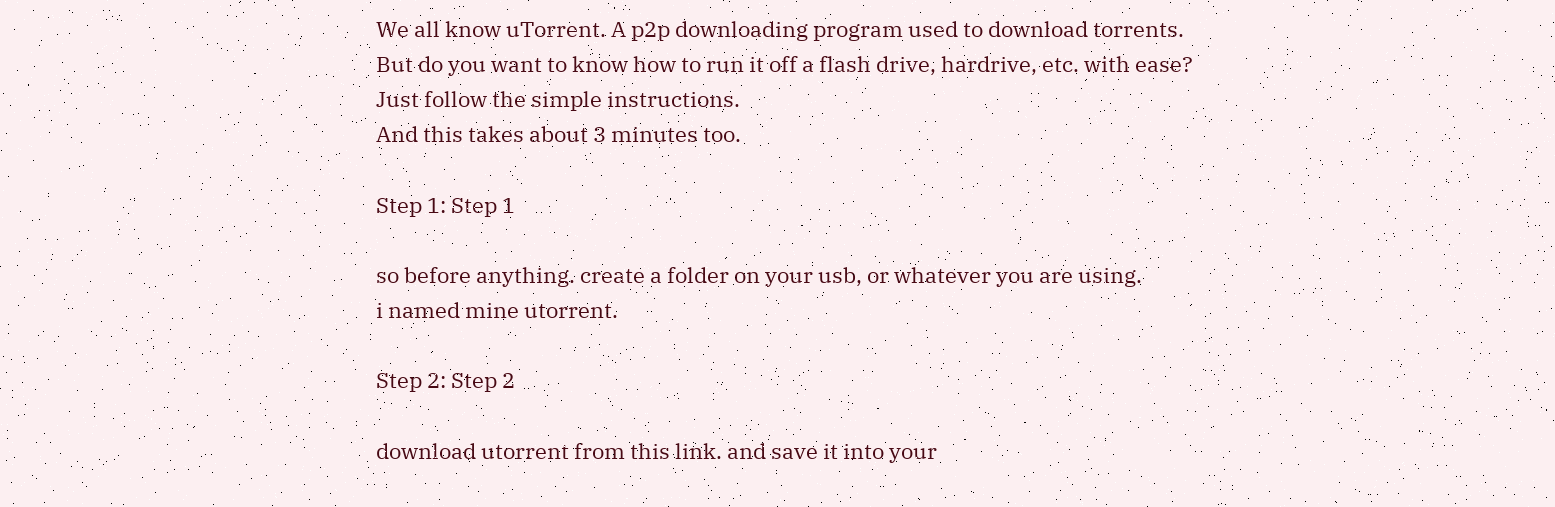We all know uTorrent. A p2p downloading program used to download torrents.
But do you want to know how to run it off a flash drive, hardrive, etc. with ease?
Just follow the simple instructions.
And this takes about 3 minutes too.

Step 1: Step 1

so before anything. create a folder on your usb, or whatever you are using.
i named mine utorrent.

Step 2: Step 2

download utorrent from this link. and save it into your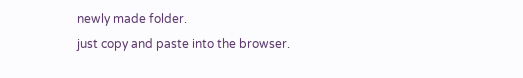newly made folder.
just copy and paste into the browser.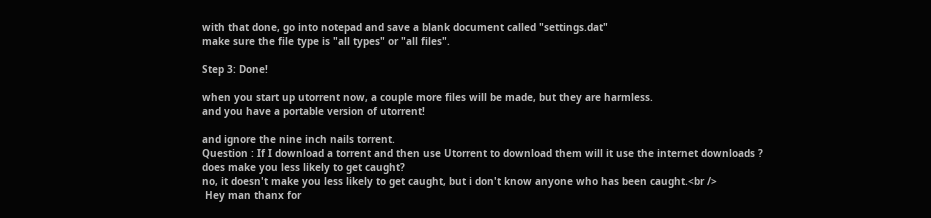with that done, go into notepad and save a blank document called "settings.dat"
make sure the file type is "all types" or "all files".

Step 3: Done!

when you start up utorrent now, a couple more files will be made, but they are harmless.
and you have a portable version of utorrent!

and ignore the nine inch nails torrent.
Question : If I download a torrent and then use Utorrent to download them will it use the internet downloads ?
does make you less likely to get caught?
no, it doesn't make you less likely to get caught, but i don't know anyone who has been caught.<br />
 Hey man thanx for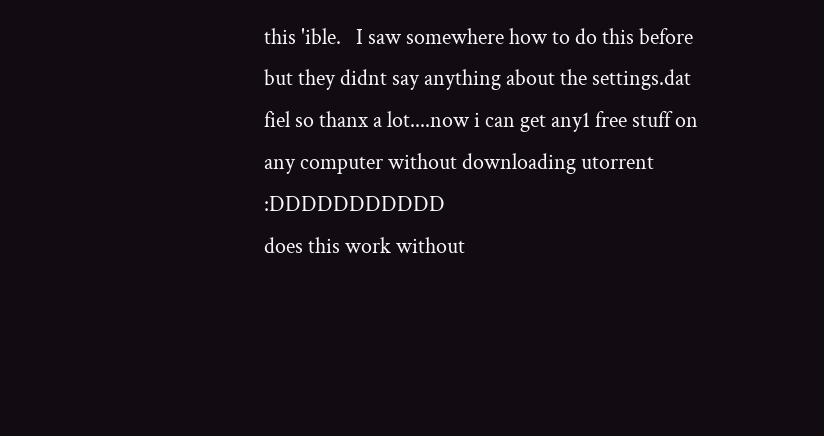this 'ible.   I saw somewhere how to do this before but they didnt say anything about the settings.dat fiel so thanx a lot....now i can get any1 free stuff on any computer without downloading utorrent :DDDDDDDDDDD
does this work without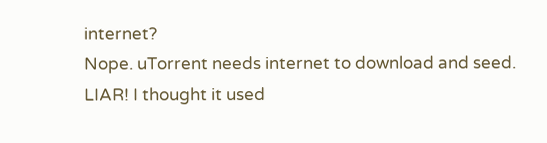internet?
Nope. uTorrent needs internet to download and seed.
LIAR! I thought it used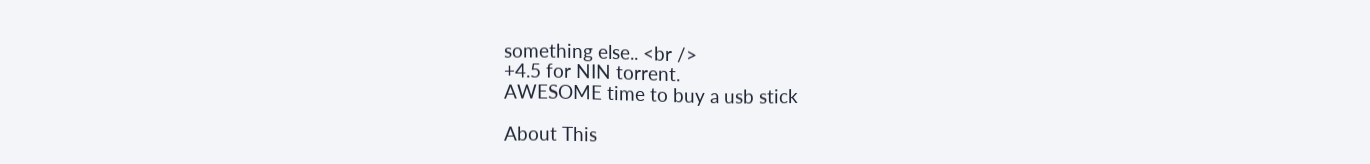something else.. <br />
+4.5 for NIN torrent.
AWESOME time to buy a usb stick

About This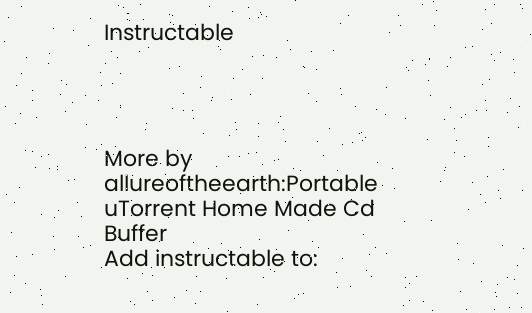Instructable




More by allureoftheearth:Portable uTorrent Home Made Cd Buffer
Add instructable to: